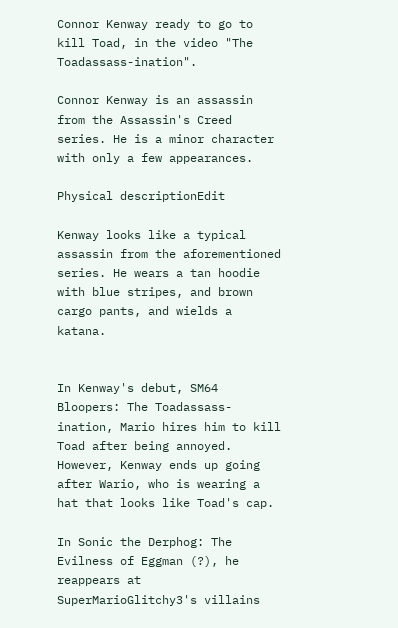Connor Kenway ready to go to kill Toad, in the video "The Toadassass-ination".

Connor Kenway is an assassin from the Assassin's Creed series. He is a minor character with only a few appearances.

Physical descriptionEdit

Kenway looks like a typical assassin from the aforementioned series. He wears a tan hoodie with blue stripes, and brown cargo pants, and wields a katana.


In Kenway's debut, SM64 Bloopers: The Toadassass-ination, Mario hires him to kill Toad after being annoyed. However, Kenway ends up going after Wario, who is wearing a hat that looks like Toad's cap.

In Sonic the Derphog: The Evilness of Eggman (?), he reappears at SuperMarioGlitchy3's villains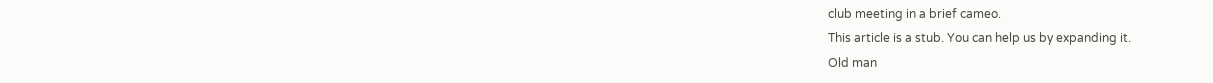club meeting in a brief cameo.
This article is a stub. You can help us by expanding it.
Old man